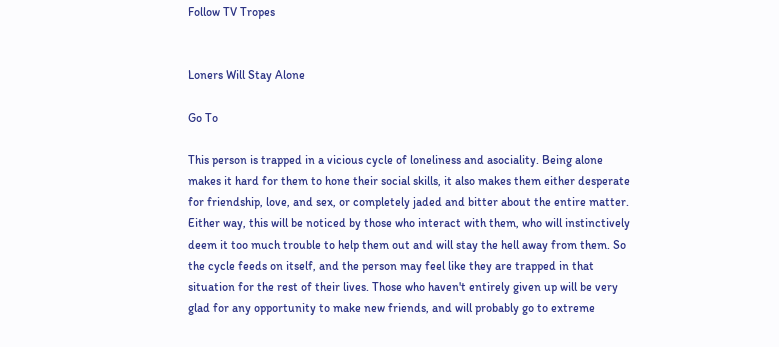Follow TV Tropes


Loners Will Stay Alone

Go To

This person is trapped in a vicious cycle of loneliness and asociality. Being alone makes it hard for them to hone their social skills, it also makes them either desperate for friendship, love, and sex, or completely jaded and bitter about the entire matter. Either way, this will be noticed by those who interact with them, who will instinctively deem it too much trouble to help them out and will stay the hell away from them. So the cycle feeds on itself, and the person may feel like they are trapped in that situation for the rest of their lives. Those who haven't entirely given up will be very glad for any opportunity to make new friends, and will probably go to extreme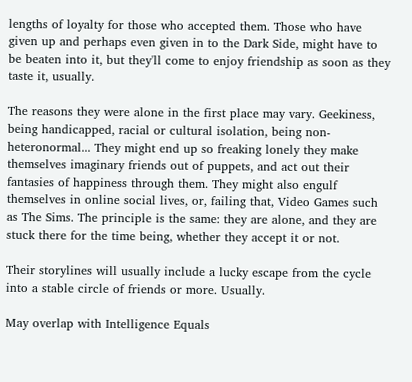lengths of loyalty for those who accepted them. Those who have given up and perhaps even given in to the Dark Side, might have to be beaten into it, but they'll come to enjoy friendship as soon as they taste it, usually.

The reasons they were alone in the first place may vary. Geekiness, being handicapped, racial or cultural isolation, being non-heteronormal... They might end up so freaking lonely they make themselves imaginary friends out of puppets, and act out their fantasies of happiness through them. They might also engulf themselves in online social lives, or, failing that, Video Games such as The Sims. The principle is the same: they are alone, and they are stuck there for the time being, whether they accept it or not.

Their storylines will usually include a lucky escape from the cycle into a stable circle of friends or more. Usually.

May overlap with Intelligence Equals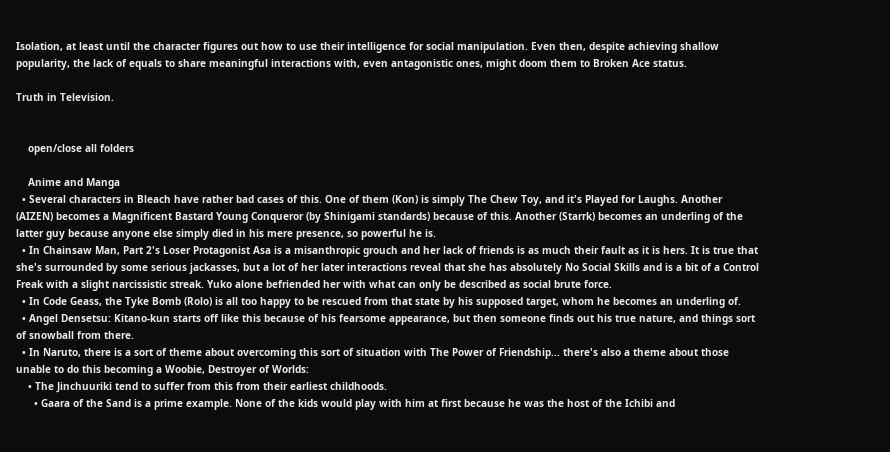Isolation, at least until the character figures out how to use their intelligence for social manipulation. Even then, despite achieving shallow popularity, the lack of equals to share meaningful interactions with, even antagonistic ones, might doom them to Broken Ace status.

Truth in Television.


    open/close all folders

    Anime and Manga
  • Several characters in Bleach have rather bad cases of this. One of them (Kon) is simply The Chew Toy, and it's Played for Laughs. Another (AIZEN) becomes a Magnificent Bastard Young Conqueror (by Shinigami standards) because of this. Another (Starrk) becomes an underling of the latter guy because anyone else simply died in his mere presence, so powerful he is.
  • In Chainsaw Man, Part 2's Loser Protagonist Asa is a misanthropic grouch and her lack of friends is as much their fault as it is hers. It is true that she's surrounded by some serious jackasses, but a lot of her later interactions reveal that she has absolutely No Social Skills and is a bit of a Control Freak with a slight narcissistic streak. Yuko alone befriended her with what can only be described as social brute force.
  • In Code Geass, the Tyke Bomb (Rolo) is all too happy to be rescued from that state by his supposed target, whom he becomes an underling of.
  • Angel Densetsu: Kitano-kun starts off like this because of his fearsome appearance, but then someone finds out his true nature, and things sort of snowball from there.
  • In Naruto, there is a sort of theme about overcoming this sort of situation with The Power of Friendship... there's also a theme about those unable to do this becoming a Woobie, Destroyer of Worlds:
    • The Jinchuuriki tend to suffer from this from their earliest childhoods.
      • Gaara of the Sand is a prime example. None of the kids would play with him at first because he was the host of the Ichibi and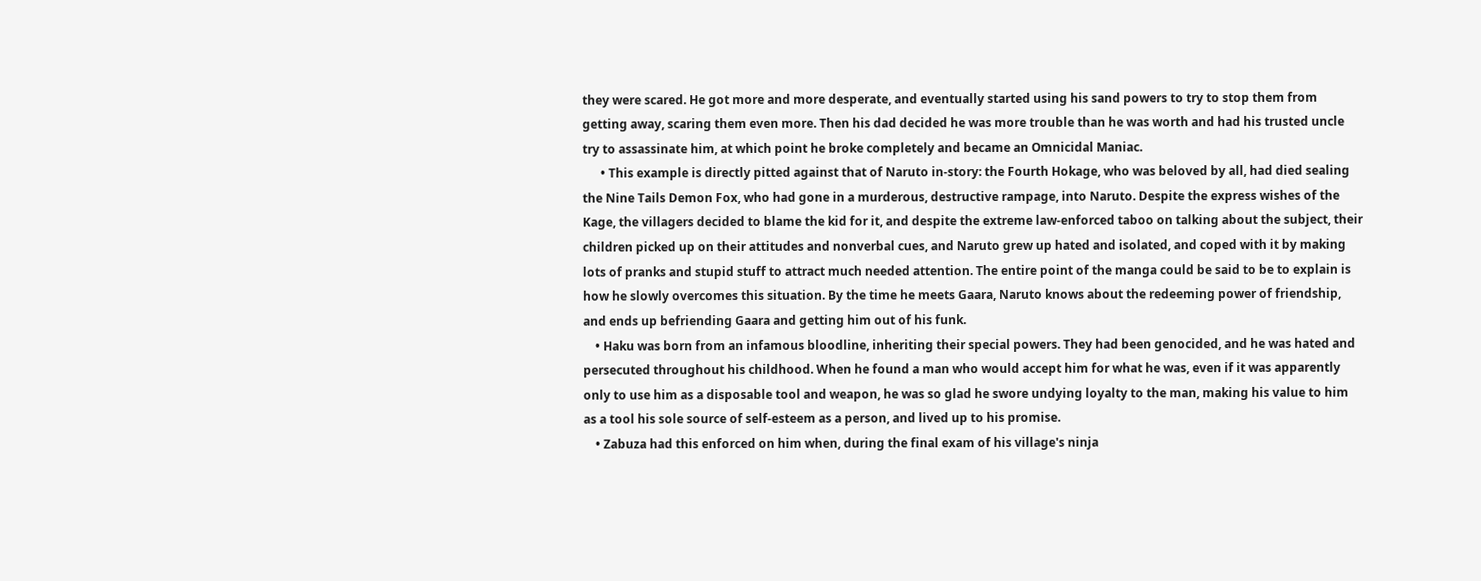they were scared. He got more and more desperate, and eventually started using his sand powers to try to stop them from getting away, scaring them even more. Then his dad decided he was more trouble than he was worth and had his trusted uncle try to assassinate him, at which point he broke completely and became an Omnicidal Maniac.
      • This example is directly pitted against that of Naruto in-story: the Fourth Hokage, who was beloved by all, had died sealing the Nine Tails Demon Fox, who had gone in a murderous, destructive rampage, into Naruto. Despite the express wishes of the Kage, the villagers decided to blame the kid for it, and despite the extreme law-enforced taboo on talking about the subject, their children picked up on their attitudes and nonverbal cues, and Naruto grew up hated and isolated, and coped with it by making lots of pranks and stupid stuff to attract much needed attention. The entire point of the manga could be said to be to explain is how he slowly overcomes this situation. By the time he meets Gaara, Naruto knows about the redeeming power of friendship, and ends up befriending Gaara and getting him out of his funk.
    • Haku was born from an infamous bloodline, inheriting their special powers. They had been genocided, and he was hated and persecuted throughout his childhood. When he found a man who would accept him for what he was, even if it was apparently only to use him as a disposable tool and weapon, he was so glad he swore undying loyalty to the man, making his value to him as a tool his sole source of self-esteem as a person, and lived up to his promise.
    • Zabuza had this enforced on him when, during the final exam of his village's ninja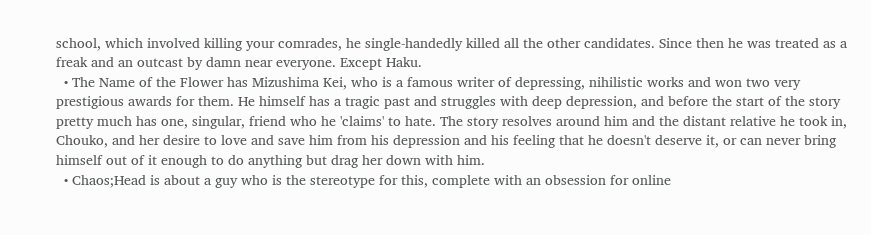school, which involved killing your comrades, he single-handedly killed all the other candidates. Since then he was treated as a freak and an outcast by damn near everyone. Except Haku.
  • The Name of the Flower has Mizushima Kei, who is a famous writer of depressing, nihilistic works and won two very prestigious awards for them. He himself has a tragic past and struggles with deep depression, and before the start of the story pretty much has one, singular, friend who he 'claims' to hate. The story resolves around him and the distant relative he took in, Chouko, and her desire to love and save him from his depression and his feeling that he doesn't deserve it, or can never bring himself out of it enough to do anything but drag her down with him.
  • Chaos;Head is about a guy who is the stereotype for this, complete with an obsession for online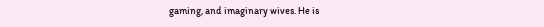gaming, and imaginary wives. He is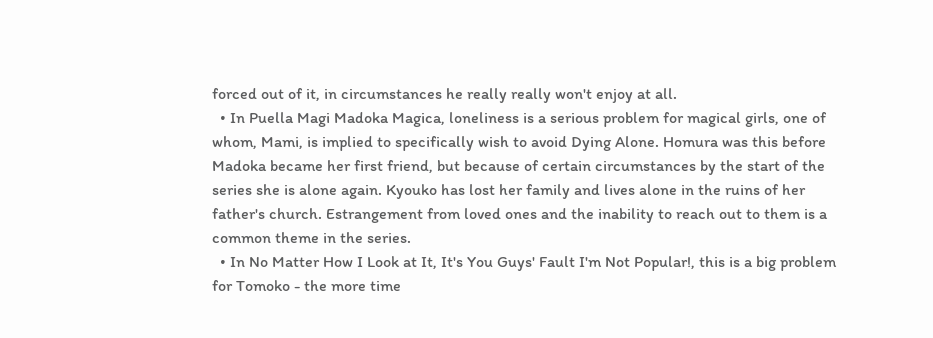forced out of it, in circumstances he really really won't enjoy at all.
  • In Puella Magi Madoka Magica, loneliness is a serious problem for magical girls, one of whom, Mami, is implied to specifically wish to avoid Dying Alone. Homura was this before Madoka became her first friend, but because of certain circumstances by the start of the series she is alone again. Kyouko has lost her family and lives alone in the ruins of her father's church. Estrangement from loved ones and the inability to reach out to them is a common theme in the series.
  • In No Matter How I Look at It, It's You Guys' Fault I'm Not Popular!, this is a big problem for Tomoko - the more time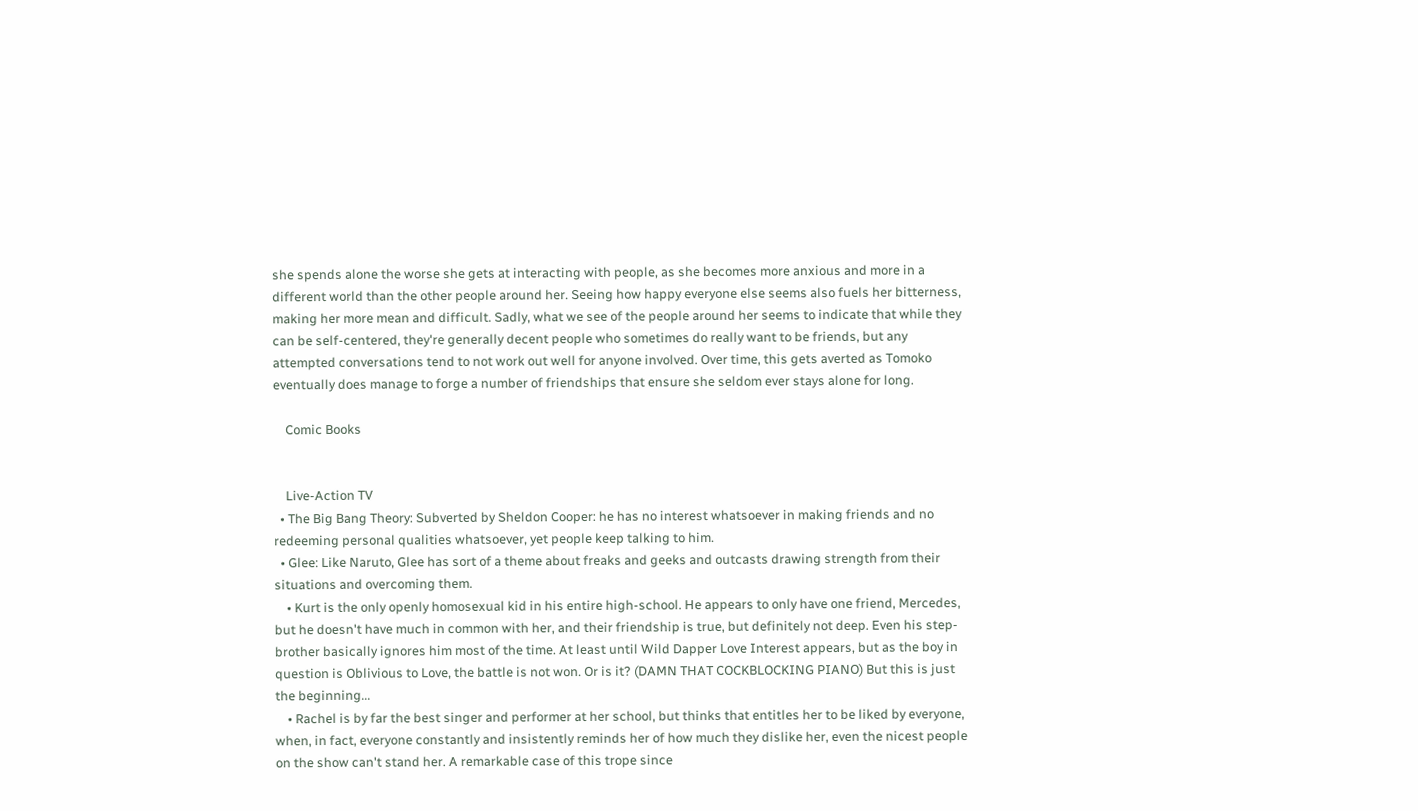she spends alone the worse she gets at interacting with people, as she becomes more anxious and more in a different world than the other people around her. Seeing how happy everyone else seems also fuels her bitterness, making her more mean and difficult. Sadly, what we see of the people around her seems to indicate that while they can be self-centered, they're generally decent people who sometimes do really want to be friends, but any attempted conversations tend to not work out well for anyone involved. Over time, this gets averted as Tomoko eventually does manage to forge a number of friendships that ensure she seldom ever stays alone for long.

    Comic Books


    Live-Action TV
  • The Big Bang Theory: Subverted by Sheldon Cooper: he has no interest whatsoever in making friends and no redeeming personal qualities whatsoever, yet people keep talking to him.
  • Glee: Like Naruto, Glee has sort of a theme about freaks and geeks and outcasts drawing strength from their situations and overcoming them.
    • Kurt is the only openly homosexual kid in his entire high-school. He appears to only have one friend, Mercedes, but he doesn't have much in common with her, and their friendship is true, but definitely not deep. Even his step-brother basically ignores him most of the time. At least until Wild Dapper Love Interest appears, but as the boy in question is Oblivious to Love, the battle is not won. Or is it? (DAMN THAT COCKBLOCKING PIANO) But this is just the beginning...
    • Rachel is by far the best singer and performer at her school, but thinks that entitles her to be liked by everyone, when, in fact, everyone constantly and insistently reminds her of how much they dislike her, even the nicest people on the show can't stand her. A remarkable case of this trope since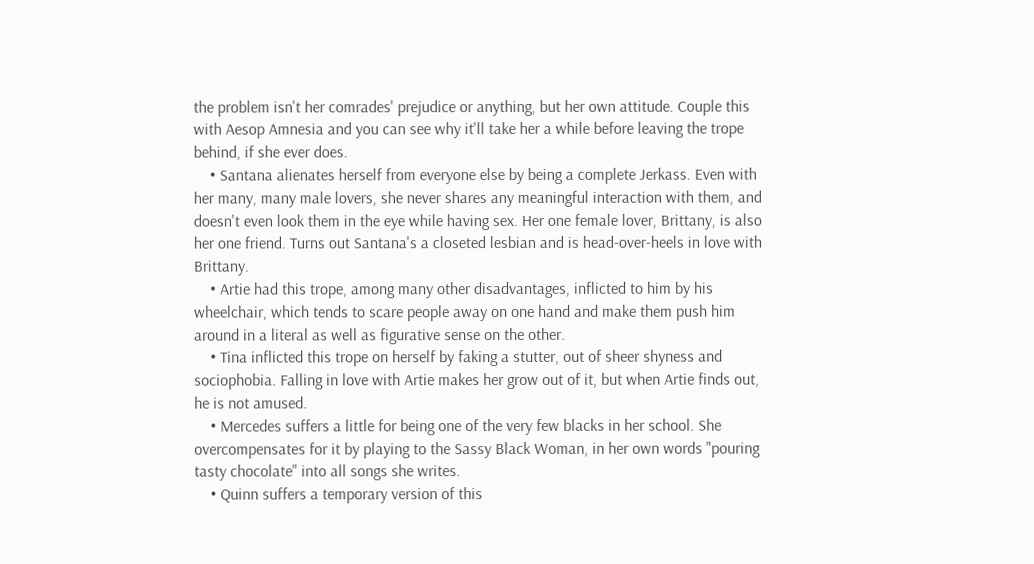the problem isn't her comrades' prejudice or anything, but her own attitude. Couple this with Aesop Amnesia and you can see why it'll take her a while before leaving the trope behind, if she ever does.
    • Santana alienates herself from everyone else by being a complete Jerkass. Even with her many, many male lovers, she never shares any meaningful interaction with them, and doesn't even look them in the eye while having sex. Her one female lover, Brittany, is also her one friend. Turns out Santana's a closeted lesbian and is head-over-heels in love with Brittany.
    • Artie had this trope, among many other disadvantages, inflicted to him by his wheelchair, which tends to scare people away on one hand and make them push him around in a literal as well as figurative sense on the other.
    • Tina inflicted this trope on herself by faking a stutter, out of sheer shyness and sociophobia. Falling in love with Artie makes her grow out of it, but when Artie finds out, he is not amused.
    • Mercedes suffers a little for being one of the very few blacks in her school. She overcompensates for it by playing to the Sassy Black Woman, in her own words "pouring tasty chocolate" into all songs she writes.
    • Quinn suffers a temporary version of this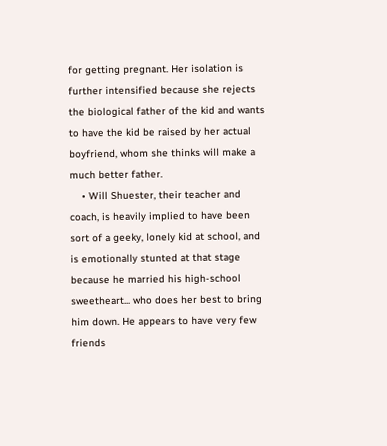for getting pregnant. Her isolation is further intensified because she rejects the biological father of the kid and wants to have the kid be raised by her actual boyfriend, whom she thinks will make a much better father.
    • Will Shuester, their teacher and coach, is heavily implied to have been sort of a geeky, lonely kid at school, and is emotionally stunted at that stage because he married his high-school sweetheart... who does her best to bring him down. He appears to have very few friends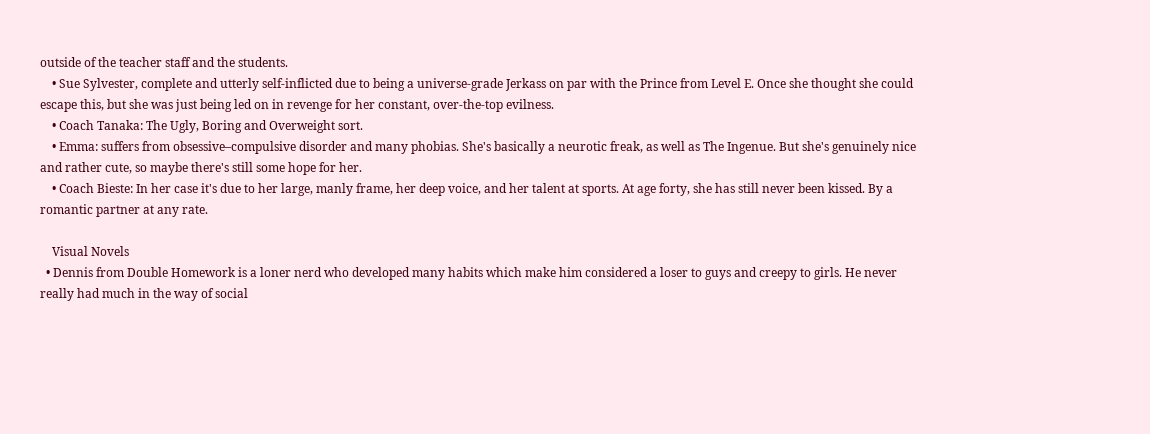outside of the teacher staff and the students.
    • Sue Sylvester, complete and utterly self-inflicted due to being a universe-grade Jerkass on par with the Prince from Level E. Once she thought she could escape this, but she was just being led on in revenge for her constant, over-the-top evilness.
    • Coach Tanaka: The Ugly, Boring and Overweight sort.
    • Emma: suffers from obsessive–compulsive disorder and many phobias. She's basically a neurotic freak, as well as The Ingenue. But she's genuinely nice and rather cute, so maybe there's still some hope for her.
    • Coach Bieste: In her case it's due to her large, manly frame, her deep voice, and her talent at sports. At age forty, she has still never been kissed. By a romantic partner at any rate.

    Visual Novels
  • Dennis from Double Homework is a loner nerd who developed many habits which make him considered a loser to guys and creepy to girls. He never really had much in the way of social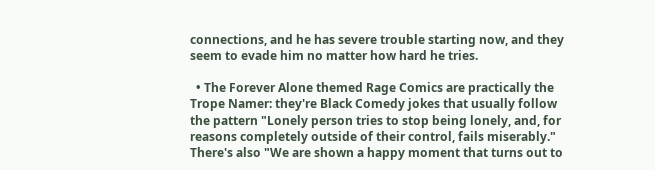connections, and he has severe trouble starting now, and they seem to evade him no matter how hard he tries.

  • The Forever Alone themed Rage Comics are practically the Trope Namer: they're Black Comedy jokes that usually follow the pattern "Lonely person tries to stop being lonely, and, for reasons completely outside of their control, fails miserably." There's also "We are shown a happy moment that turns out to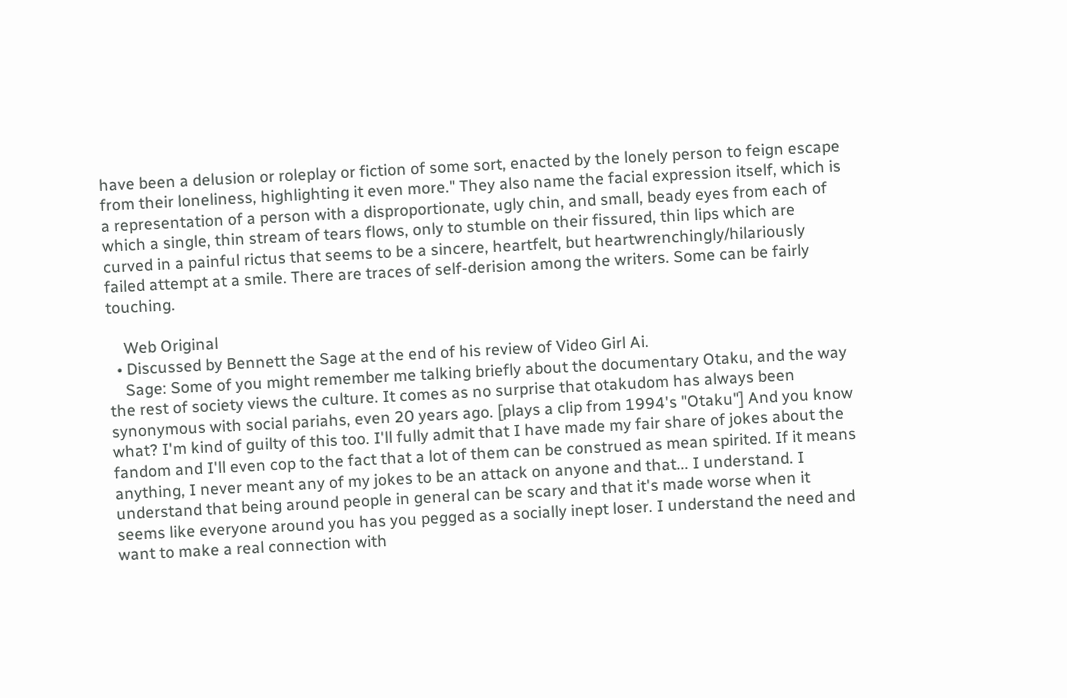have been a delusion or roleplay or fiction of some sort, enacted by the lonely person to feign escape from their loneliness, highlighting it even more." They also name the facial expression itself, which is a representation of a person with a disproportionate, ugly chin, and small, beady eyes from each of which a single, thin stream of tears flows, only to stumble on their fissured, thin lips which are curved in a painful rictus that seems to be a sincere, heartfelt, but heartwrenchingly/hilariously failed attempt at a smile. There are traces of self-derision among the writers. Some can be fairly touching.

    Web Original
  • Discussed by Bennett the Sage at the end of his review of Video Girl Ai.
    Sage: Some of you might remember me talking briefly about the documentary Otaku, and the way the rest of society views the culture. It comes as no surprise that otakudom has always been synonymous with social pariahs, even 20 years ago. [plays a clip from 1994's "Otaku"] And you know what? I'm kind of guilty of this too. I'll fully admit that I have made my fair share of jokes about the fandom and I'll even cop to the fact that a lot of them can be construed as mean spirited. If it means anything, I never meant any of my jokes to be an attack on anyone and that... I understand. I understand that being around people in general can be scary and that it's made worse when it seems like everyone around you has you pegged as a socially inept loser. I understand the need and want to make a real connection with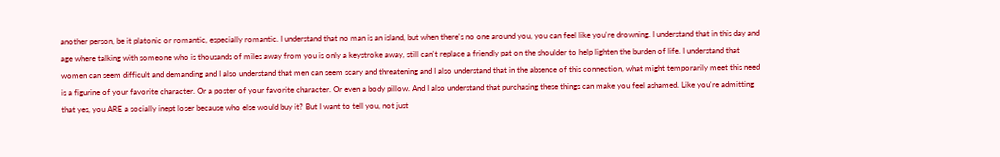another person, be it platonic or romantic, especially romantic. I understand that no man is an island, but when there's no one around you, you can feel like you're drowning. I understand that in this day and age where talking with someone who is thousands of miles away from you is only a keystroke away, still can't replace a friendly pat on the shoulder to help lighten the burden of life. I understand that women can seem difficult and demanding and I also understand that men can seem scary and threatening and I also understand that in the absence of this connection, what might temporarily meet this need is a figurine of your favorite character. Or a poster of your favorite character. Or even a body pillow. And I also understand that purchasing these things can make you feel ashamed. Like you're admitting that yes, you ARE a socially inept loser because who else would buy it? But I want to tell you, not just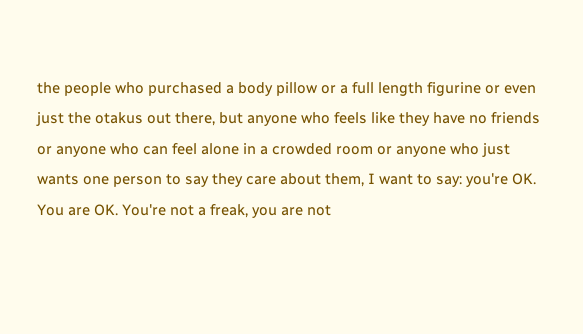the people who purchased a body pillow or a full length figurine or even just the otakus out there, but anyone who feels like they have no friends or anyone who can feel alone in a crowded room or anyone who just wants one person to say they care about them, I want to say: you're OK. You are OK. You're not a freak, you are not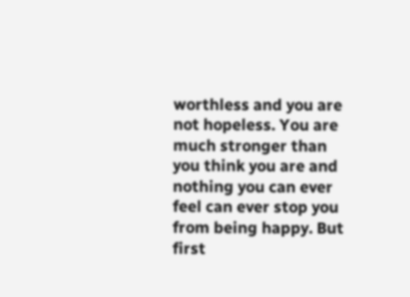worthless and you are not hopeless. You are much stronger than you think you are and nothing you can ever feel can ever stop you from being happy. But first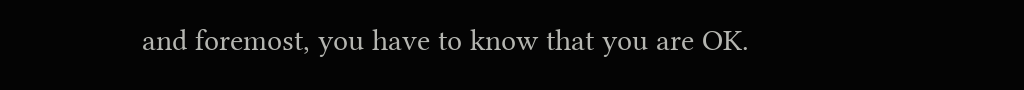and foremost, you have to know that you are OK.